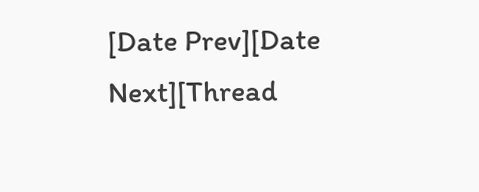[Date Prev][Date Next][Thread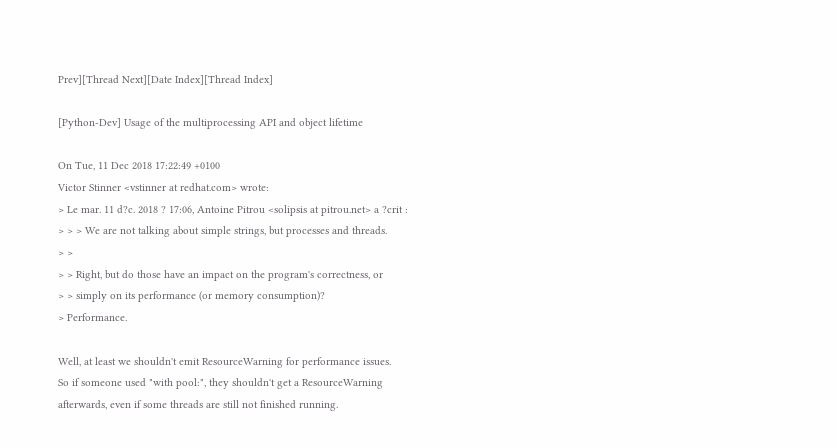Prev][Thread Next][Date Index][Thread Index]

[Python-Dev] Usage of the multiprocessing API and object lifetime

On Tue, 11 Dec 2018 17:22:49 +0100
Victor Stinner <vstinner at redhat.com> wrote:
> Le mar. 11 d?c. 2018 ? 17:06, Antoine Pitrou <solipsis at pitrou.net> a ?crit :
> > > We are not talking about simple strings, but processes and threads.
> >
> > Right, but do those have an impact on the program's correctness, or
> > simply on its performance (or memory consumption)?
> Performance.

Well, at least we shouldn't emit ResourceWarning for performance issues.
So if someone used "with pool:", they shouldn't get a ResourceWarning
afterwards, even if some threads are still not finished running.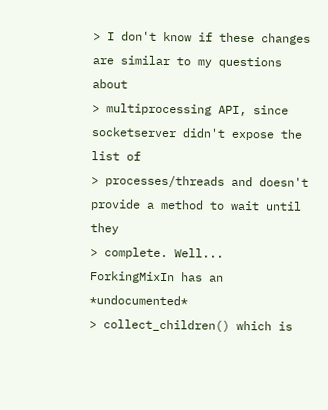> I don't know if these changes are similar to my questions about
> multiprocessing API, since socketserver didn't expose the list of
> processes/threads and doesn't provide a method to wait until they
> complete. Well... ForkingMixIn has an *undocumented*
> collect_children() which is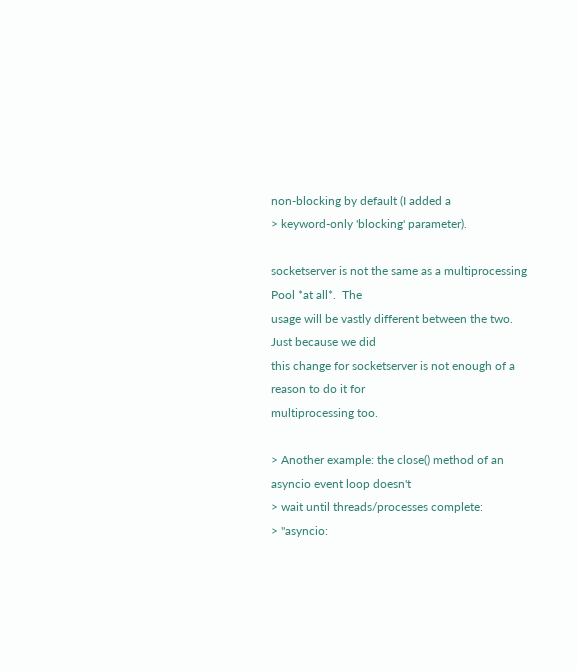non-blocking by default (I added a
> keyword-only 'blocking' parameter).

socketserver is not the same as a multiprocessing Pool *at all*.  The
usage will be vastly different between the two.  Just because we did
this change for socketserver is not enough of a reason to do it for
multiprocessing too.

> Another example: the close() method of an asyncio event loop doesn't
> wait until threads/processes complete:
> "asyncio: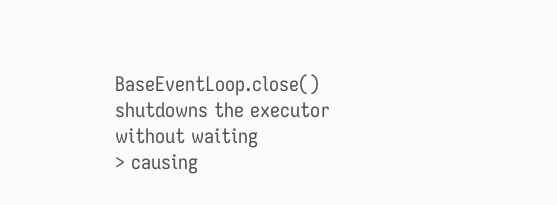BaseEventLoop.close() shutdowns the executor without waiting
> causing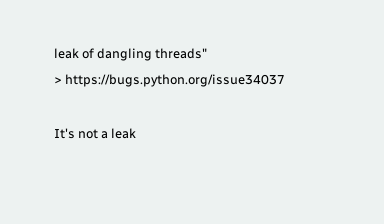leak of dangling threads"
> https://bugs.python.org/issue34037

It's not a leak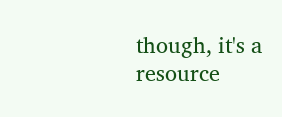though, it's a resource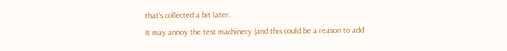that's collected a bit later.
It may annoy the test machinery (and this could be a reason to add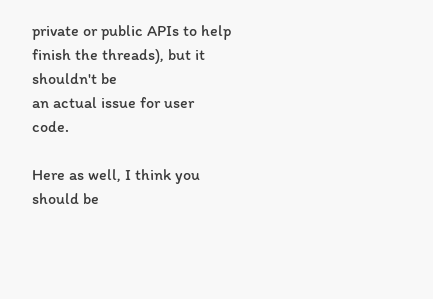private or public APIs to help finish the threads), but it shouldn't be
an actual issue for user code.

Here as well, I think you should be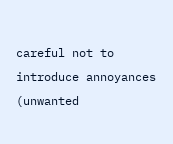careful not to introduce annoyances
(unwanted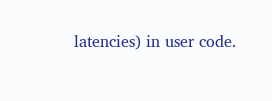latencies) in user code.